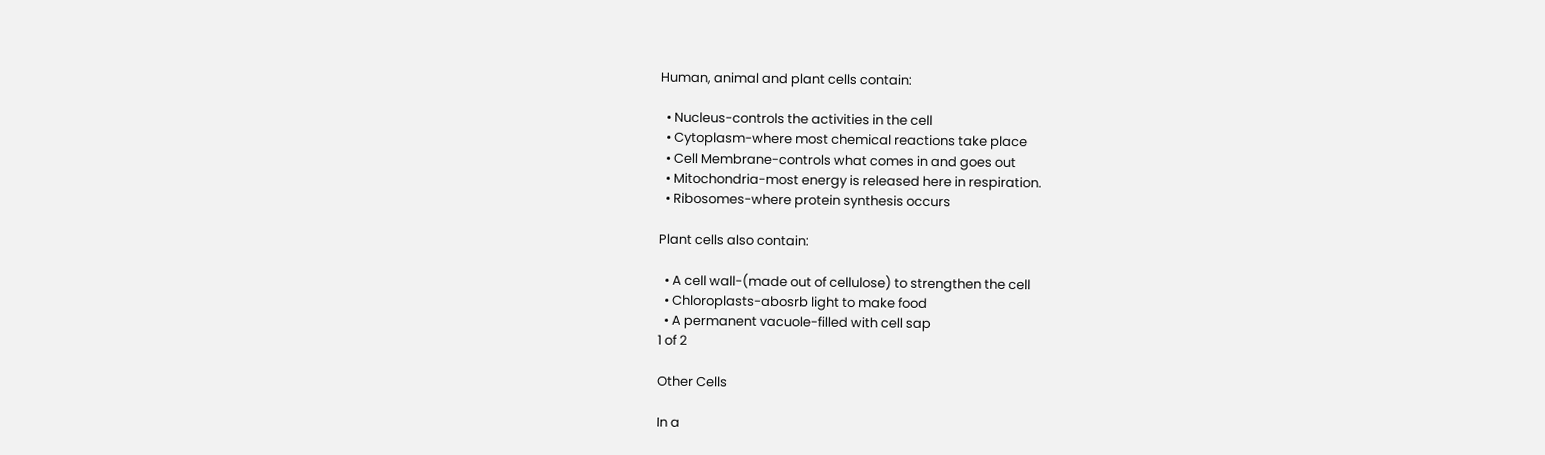Human, animal and plant cells contain:

  • Nucleus-controls the activities in the cell
  • Cytoplasm-where most chemical reactions take place
  • Cell Membrane-controls what comes in and goes out
  • Mitochondria-most energy is released here in respiration.
  • Ribosomes-where protein synthesis occurs

Plant cells also contain:

  • A cell wall-(made out of cellulose) to strengthen the cell
  • Chloroplasts-abosrb light to make food
  • A permanent vacuole-filled with cell sap
1 of 2

Other Cells

In a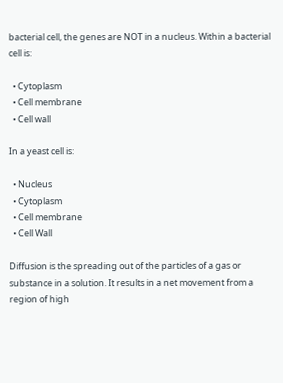bacterial cell, the genes are NOT in a nucleus. Within a bacterial cell is:

  • Cytoplasm
  • Cell membrane
  • Cell wall

In a yeast cell is:

  • Nucleus
  • Cytoplasm
  • Cell membrane
  • Cell Wall

Diffusion is the spreading out of the particles of a gas or substance in a solution. It results in a net movement from a region of high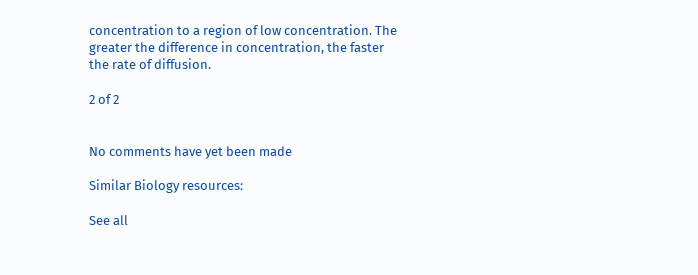concentration to a region of low concentration. The greater the difference in concentration, the faster the rate of diffusion.

2 of 2


No comments have yet been made

Similar Biology resources:

See all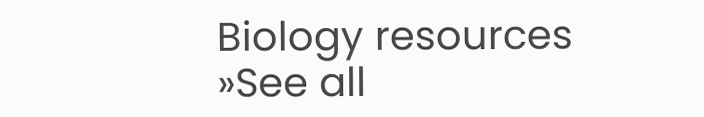Biology resources »See all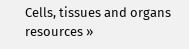Cells, tissues and organs resources »